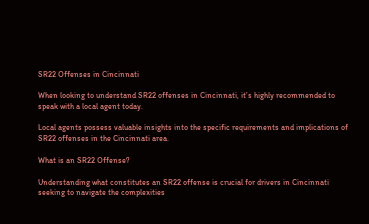SR22 Offenses in Cincinnati

When looking to understand SR22 offenses in Cincinnati, it’s highly recommended to speak with a local agent today.

Local agents possess valuable insights into the specific requirements and implications of SR22 offenses in the Cincinnati area.

What is an SR22 Offense?

Understanding what constitutes an SR22 offense is crucial for drivers in Cincinnati seeking to navigate the complexities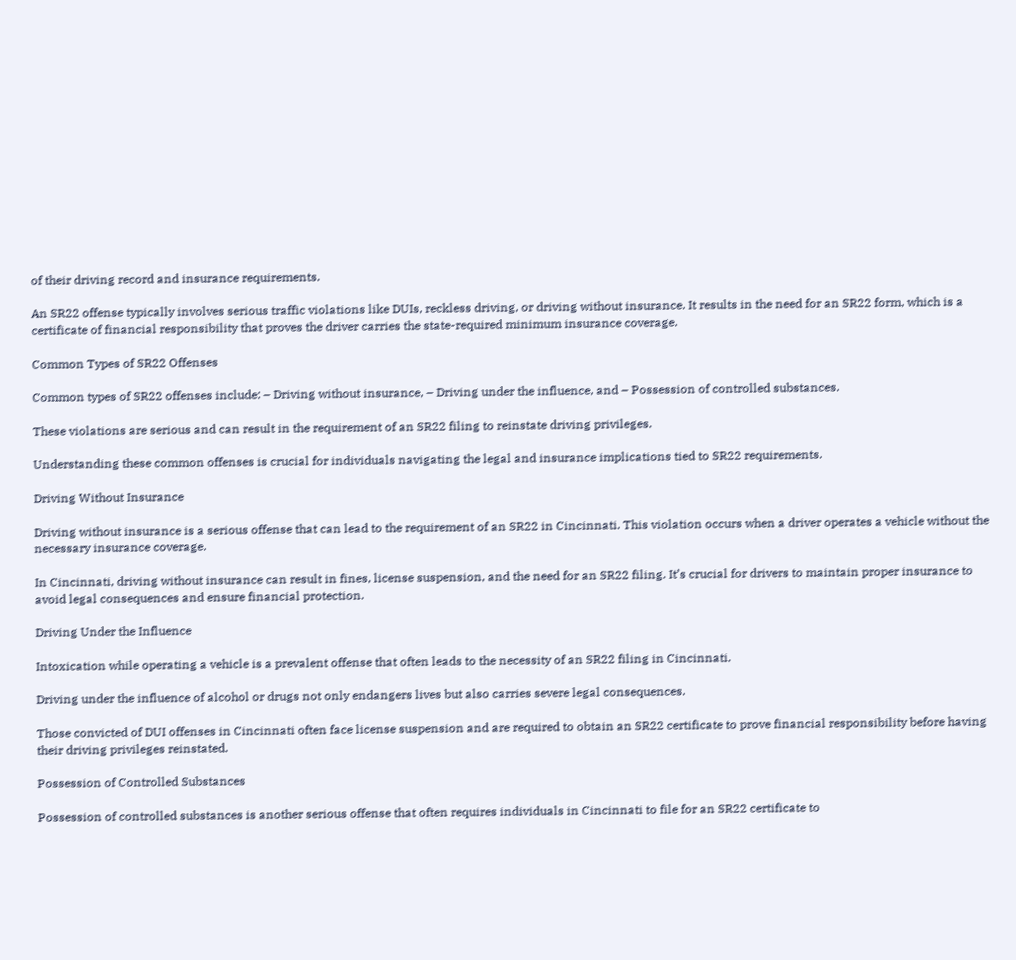of their driving record and insurance requirements.

An SR22 offense typically involves serious traffic violations like DUIs, reckless driving, or driving without insurance. It results in the need for an SR22 form, which is a certificate of financial responsibility that proves the driver carries the state-required minimum insurance coverage.

Common Types of SR22 Offenses

Common types of SR22 offenses include: – Driving without insurance, – Driving under the influence, and – Possession of controlled substances.

These violations are serious and can result in the requirement of an SR22 filing to reinstate driving privileges.

Understanding these common offenses is crucial for individuals navigating the legal and insurance implications tied to SR22 requirements.

Driving Without Insurance

Driving without insurance is a serious offense that can lead to the requirement of an SR22 in Cincinnati. This violation occurs when a driver operates a vehicle without the necessary insurance coverage.

In Cincinnati, driving without insurance can result in fines, license suspension, and the need for an SR22 filing. It’s crucial for drivers to maintain proper insurance to avoid legal consequences and ensure financial protection.

Driving Under the Influence

Intoxication while operating a vehicle is a prevalent offense that often leads to the necessity of an SR22 filing in Cincinnati.

Driving under the influence of alcohol or drugs not only endangers lives but also carries severe legal consequences.

Those convicted of DUI offenses in Cincinnati often face license suspension and are required to obtain an SR22 certificate to prove financial responsibility before having their driving privileges reinstated.

Possession of Controlled Substances

Possession of controlled substances is another serious offense that often requires individuals in Cincinnati to file for an SR22 certificate to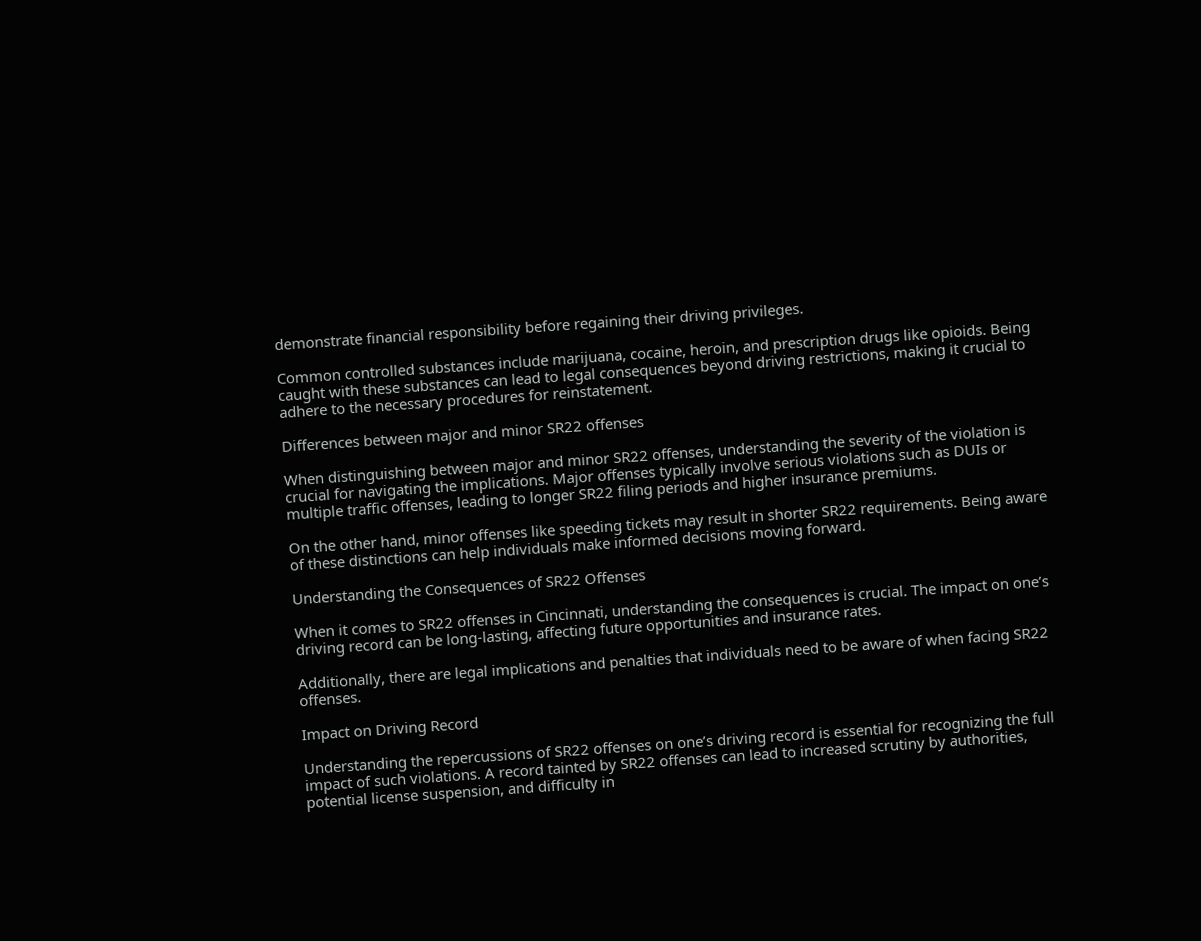demonstrate financial responsibility before regaining their driving privileges.

Common controlled substances include marijuana, cocaine, heroin, and prescription drugs like opioids. Being caught with these substances can lead to legal consequences beyond driving restrictions, making it crucial to adhere to the necessary procedures for reinstatement.

Differences between major and minor SR22 offenses

When distinguishing between major and minor SR22 offenses, understanding the severity of the violation is crucial for navigating the implications. Major offenses typically involve serious violations such as DUIs or multiple traffic offenses, leading to longer SR22 filing periods and higher insurance premiums.

On the other hand, minor offenses like speeding tickets may result in shorter SR22 requirements. Being aware of these distinctions can help individuals make informed decisions moving forward.

Understanding the Consequences of SR22 Offenses

When it comes to SR22 offenses in Cincinnati, understanding the consequences is crucial. The impact on one’s driving record can be long-lasting, affecting future opportunities and insurance rates.

Additionally, there are legal implications and penalties that individuals need to be aware of when facing SR22 offenses.

Impact on Driving Record

Understanding the repercussions of SR22 offenses on one’s driving record is essential for recognizing the full impact of such violations. A record tainted by SR22 offenses can lead to increased scrutiny by authorities, potential license suspension, and difficulty in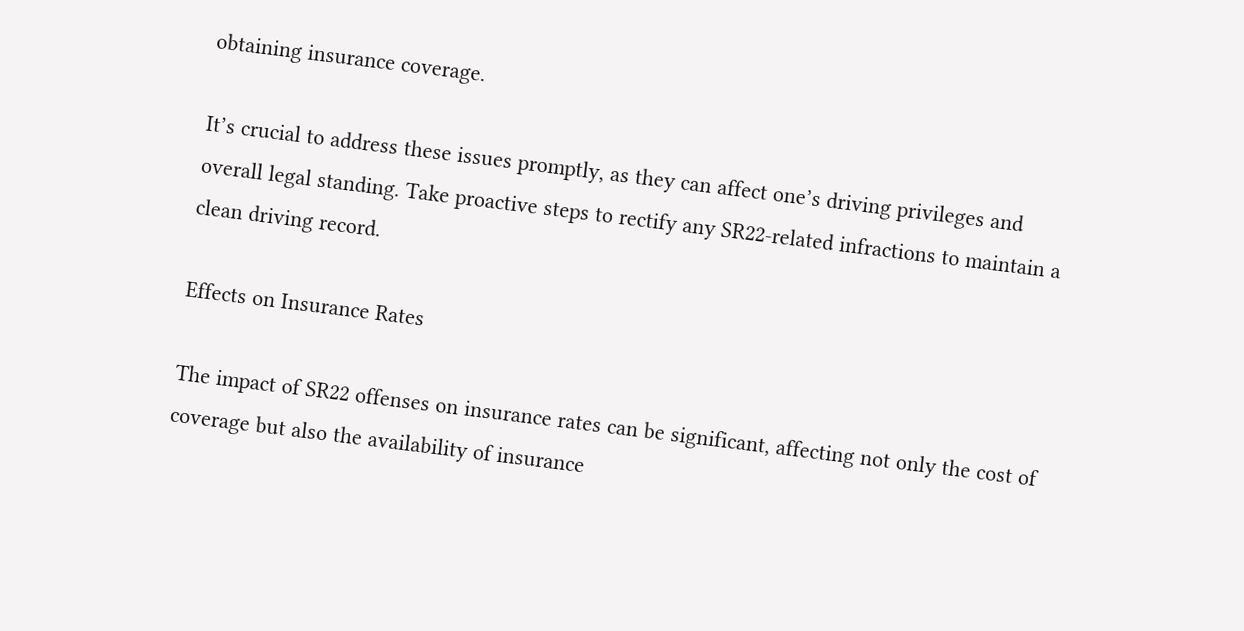obtaining insurance coverage.

It’s crucial to address these issues promptly, as they can affect one’s driving privileges and overall legal standing. Take proactive steps to rectify any SR22-related infractions to maintain a clean driving record.

Effects on Insurance Rates

The impact of SR22 offenses on insurance rates can be significant, affecting not only the cost of coverage but also the availability of insurance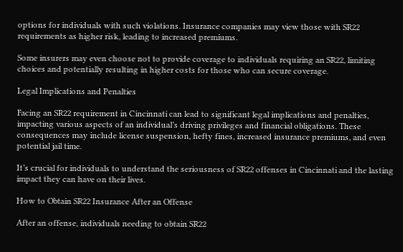options for individuals with such violations. Insurance companies may view those with SR22 requirements as higher risk, leading to increased premiums.

Some insurers may even choose not to provide coverage to individuals requiring an SR22, limiting choices and potentially resulting in higher costs for those who can secure coverage.

Legal Implications and Penalties

Facing an SR22 requirement in Cincinnati can lead to significant legal implications and penalties, impacting various aspects of an individual’s driving privileges and financial obligations. These consequences may include license suspension, hefty fines, increased insurance premiums, and even potential jail time.

It’s crucial for individuals to understand the seriousness of SR22 offenses in Cincinnati and the lasting impact they can have on their lives.

How to Obtain SR22 Insurance After an Offense

After an offense, individuals needing to obtain SR22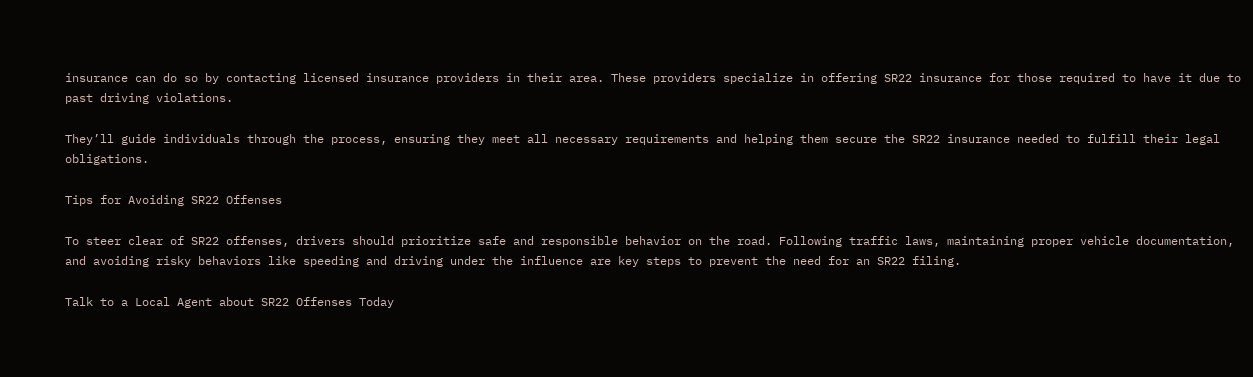insurance can do so by contacting licensed insurance providers in their area. These providers specialize in offering SR22 insurance for those required to have it due to past driving violations.

They’ll guide individuals through the process, ensuring they meet all necessary requirements and helping them secure the SR22 insurance needed to fulfill their legal obligations.

Tips for Avoiding SR22 Offenses

To steer clear of SR22 offenses, drivers should prioritize safe and responsible behavior on the road. Following traffic laws, maintaining proper vehicle documentation, and avoiding risky behaviors like speeding and driving under the influence are key steps to prevent the need for an SR22 filing.

Talk to a Local Agent about SR22 Offenses Today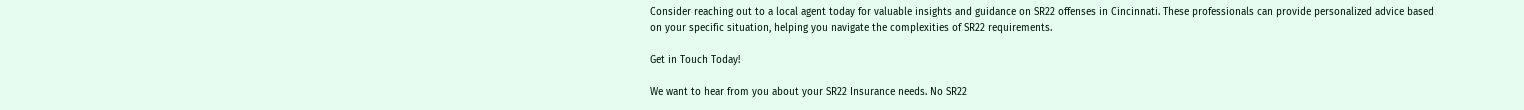Consider reaching out to a local agent today for valuable insights and guidance on SR22 offenses in Cincinnati. These professionals can provide personalized advice based on your specific situation, helping you navigate the complexities of SR22 requirements.

Get in Touch Today!

We want to hear from you about your SR22 Insurance needs. No SR22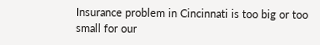Insurance problem in Cincinnati is too big or too small for our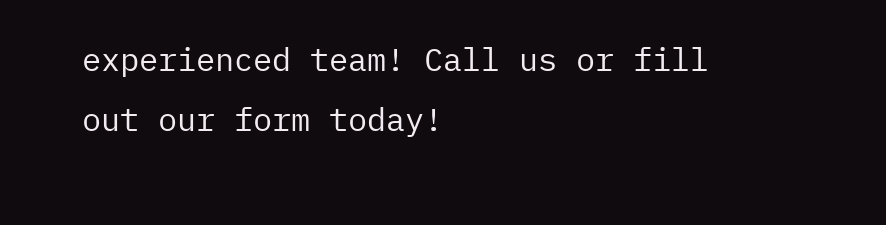experienced team! Call us or fill out our form today!